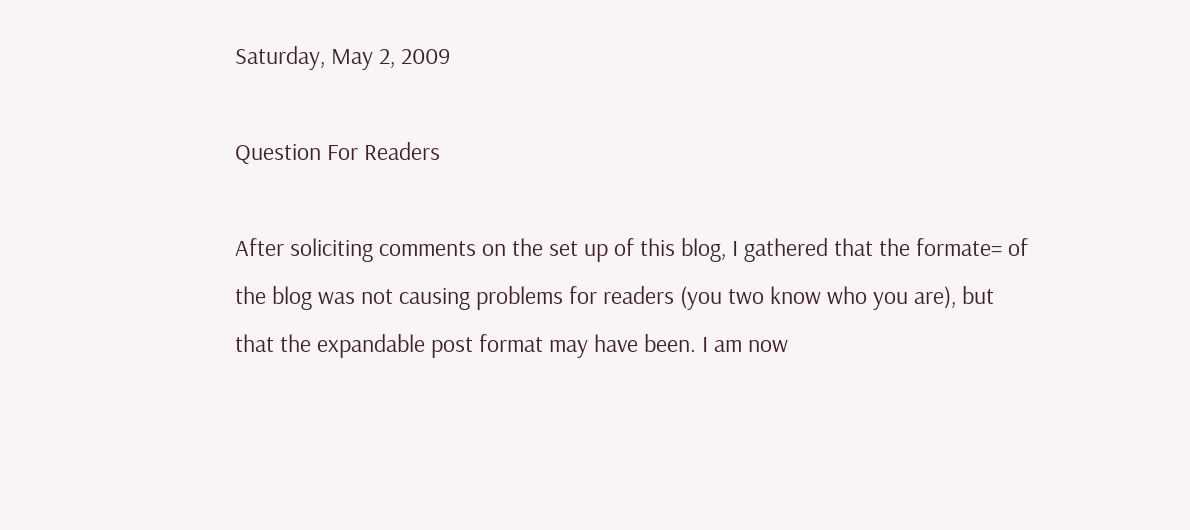Saturday, May 2, 2009

Question For Readers

After soliciting comments on the set up of this blog, I gathered that the formate= of the blog was not causing problems for readers (you two know who you are), but that the expandable post format may have been. I am now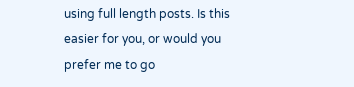using full length posts. Is this easier for you, or would you prefer me to go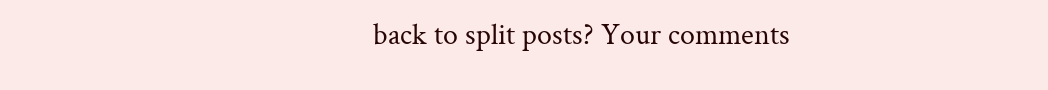back to split posts? Your comments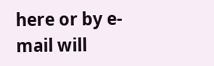here or by e-mail will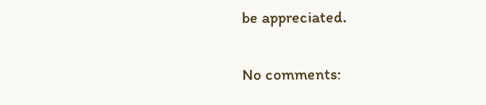be appreciated.

No comments: